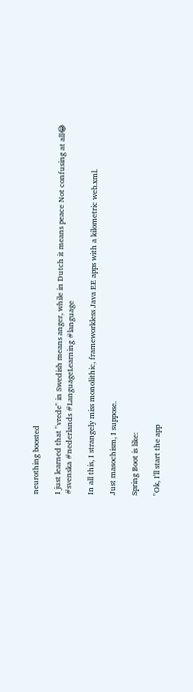neurothing boosted

I just learned that "vrede" in Swedish means anger, while in Dutch it means peace Not confusing at all😂 #svenska #nederlands #LanguageLearning #language

In all this, I strangely miss monolithic, frameworkless Java EE apps with a kilometric web.xml.

Just masochism, I suppose.

Spring Boot is like:

"Ok, I'll start the app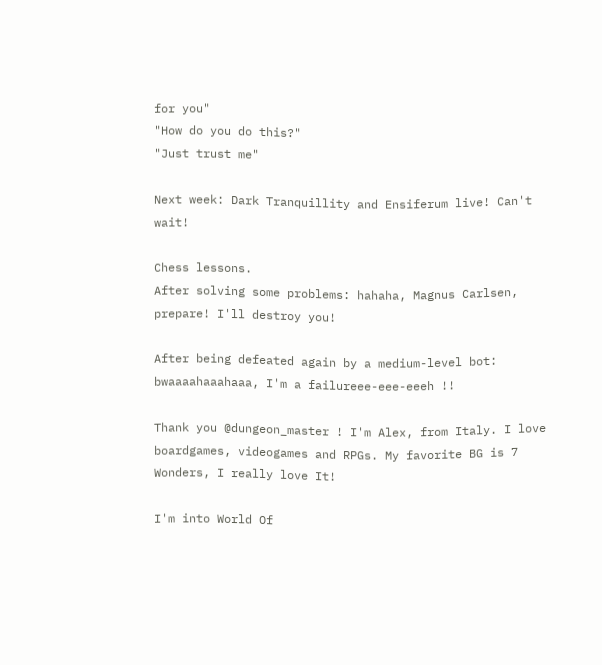for you"
"How do you do this?"
"Just trust me"

Next week: Dark Tranquillity and Ensiferum live! Can't wait!

Chess lessons.
After solving some problems: hahaha, Magnus Carlsen, prepare! I'll destroy you!

After being defeated again by a medium-level bot: bwaaaahaaahaaa, I'm a failureee-eee-eeeh !!

Thank you @dungeon_master ! I'm Alex, from Italy. I love boardgames, videogames and RPGs. My favorite BG is 7 Wonders, I really love It!

I'm into World Of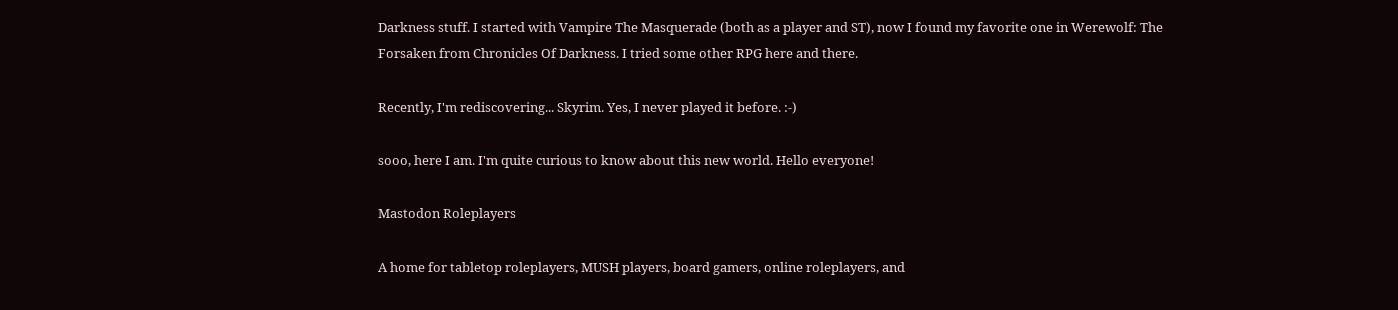Darkness stuff. I started with Vampire The Masquerade (both as a player and ST), now I found my favorite one in Werewolf: The Forsaken from Chronicles Of Darkness. I tried some other RPG here and there.

Recently, I'm rediscovering... Skyrim. Yes, I never played it before. :-)

sooo, here I am. I'm quite curious to know about this new world. Hello everyone!

Mastodon Roleplayers

A home for tabletop roleplayers, MUSH players, board gamers, online roleplayers, and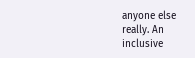anyone else really. An inclusive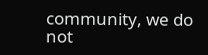community, we do not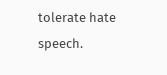tolerate hate speech.